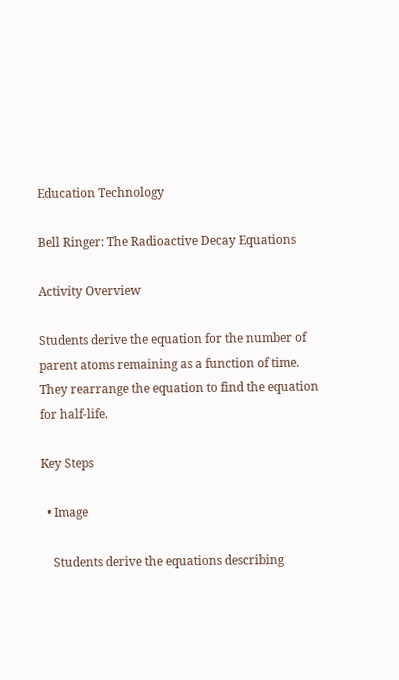Education Technology

Bell Ringer: The Radioactive Decay Equations

Activity Overview

Students derive the equation for the number of parent atoms remaining as a function of time. They rearrange the equation to find the equation for half-life.

Key Steps

  • Image

    Students derive the equations describing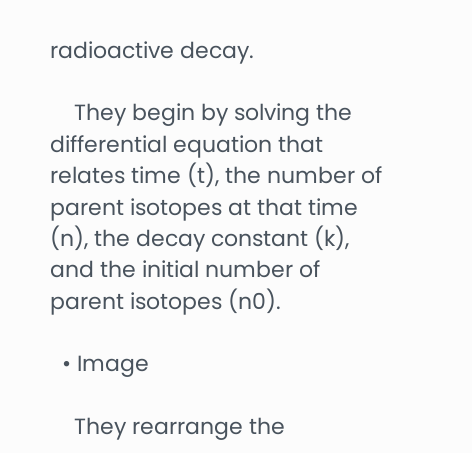radioactive decay.

    They begin by solving the differential equation that relates time (t), the number of parent isotopes at that time (n), the decay constant (k), and the initial number of parent isotopes (n0).

  • Image

    They rearrange the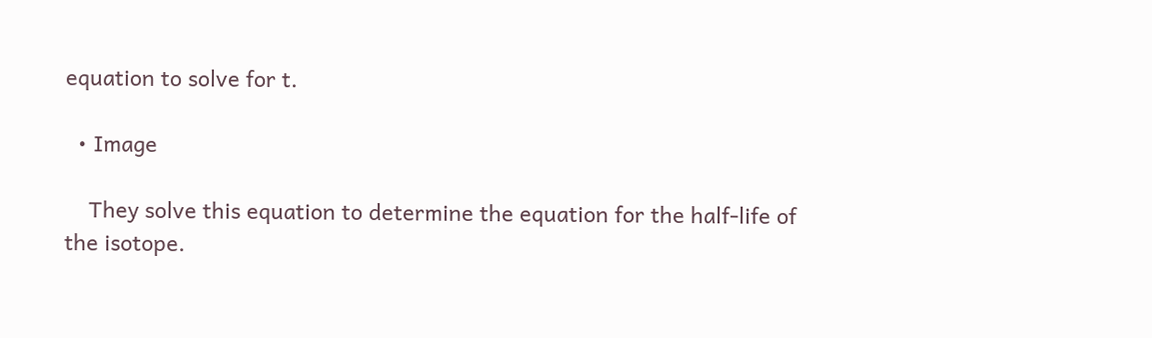equation to solve for t.

  • Image

    They solve this equation to determine the equation for the half-life of the isotope.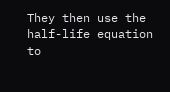They then use the half-life equation to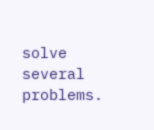solve several problems.